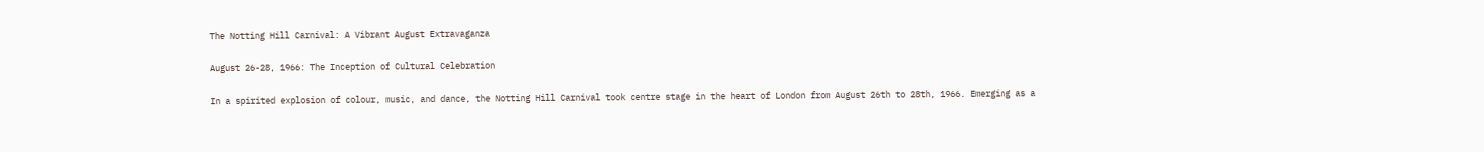The Notting Hill Carnival: A Vibrant August Extravaganza

August 26-28, 1966: The Inception of Cultural Celebration

In a spirited explosion of colour, music, and dance, the Notting Hill Carnival took centre stage in the heart of London from August 26th to 28th, 1966. Emerging as a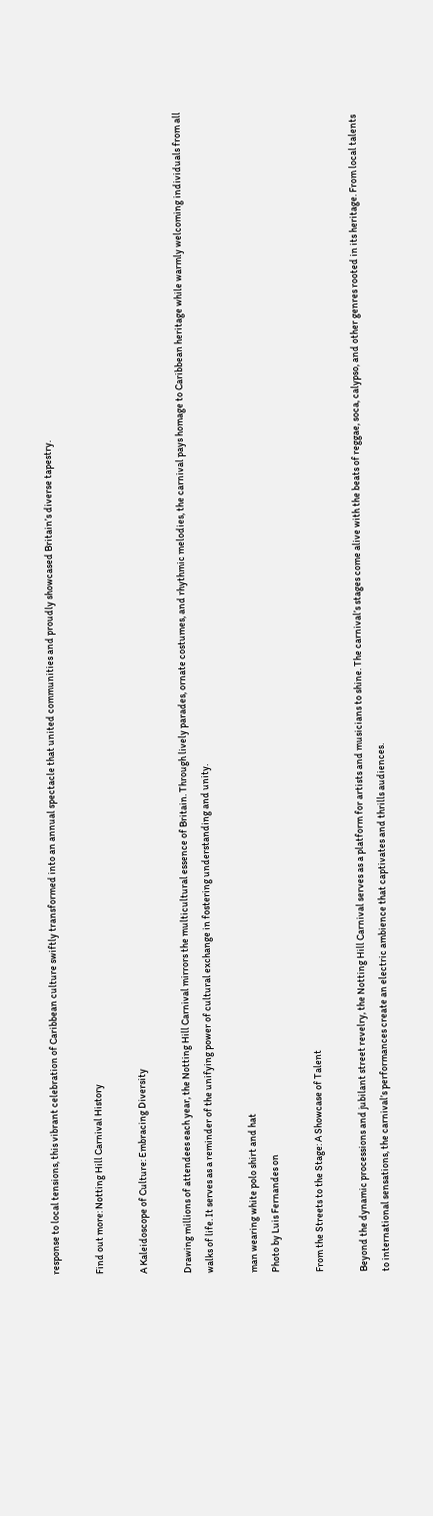response to local tensions, this vibrant celebration of Caribbean culture swiftly transformed into an annual spectacle that united communities and proudly showcased Britain’s diverse tapestry.

Find out more: Notting Hill Carnival History

A Kaleidoscope of Culture: Embracing Diversity

Drawing millions of attendees each year, the Notting Hill Carnival mirrors the multicultural essence of Britain. Through lively parades, ornate costumes, and rhythmic melodies, the carnival pays homage to Caribbean heritage while warmly welcoming individuals from all walks of life. It serves as a reminder of the unifying power of cultural exchange in fostering understanding and unity.

man wearing white polo shirt and hat
Photo by Luis Fernandes on

From the Streets to the Stage: A Showcase of Talent

Beyond the dynamic processions and jubilant street revelry, the Notting Hill Carnival serves as a platform for artists and musicians to shine. The carnival’s stages come alive with the beats of reggae, soca, calypso, and other genres rooted in its heritage. From local talents to international sensations, the carnival’s performances create an electric ambience that captivates and thrills audiences.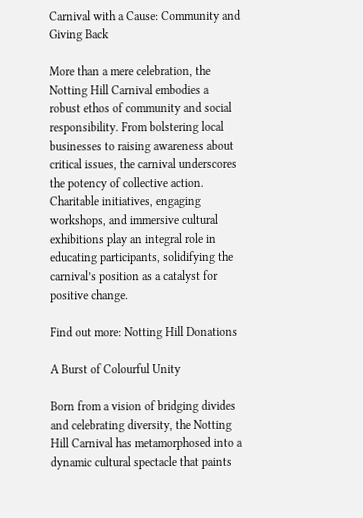Carnival with a Cause: Community and Giving Back

More than a mere celebration, the Notting Hill Carnival embodies a robust ethos of community and social responsibility. From bolstering local businesses to raising awareness about critical issues, the carnival underscores the potency of collective action. Charitable initiatives, engaging workshops, and immersive cultural exhibitions play an integral role in educating participants, solidifying the carnival’s position as a catalyst for positive change.

Find out more: Notting Hill Donations

A Burst of Colourful Unity

Born from a vision of bridging divides and celebrating diversity, the Notting Hill Carnival has metamorphosed into a dynamic cultural spectacle that paints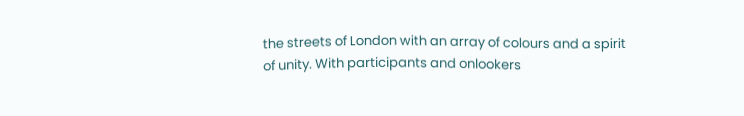the streets of London with an array of colours and a spirit of unity. With participants and onlookers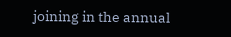joining in the annual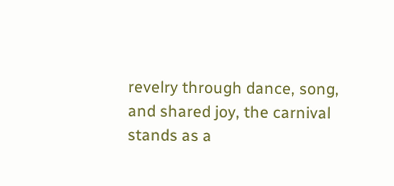revelry through dance, song, and shared joy, the carnival stands as a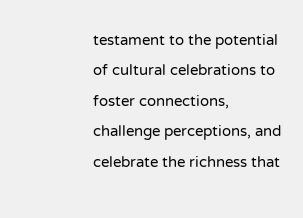testament to the potential of cultural celebrations to foster connections, challenge perceptions, and celebrate the richness that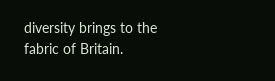diversity brings to the fabric of Britain.